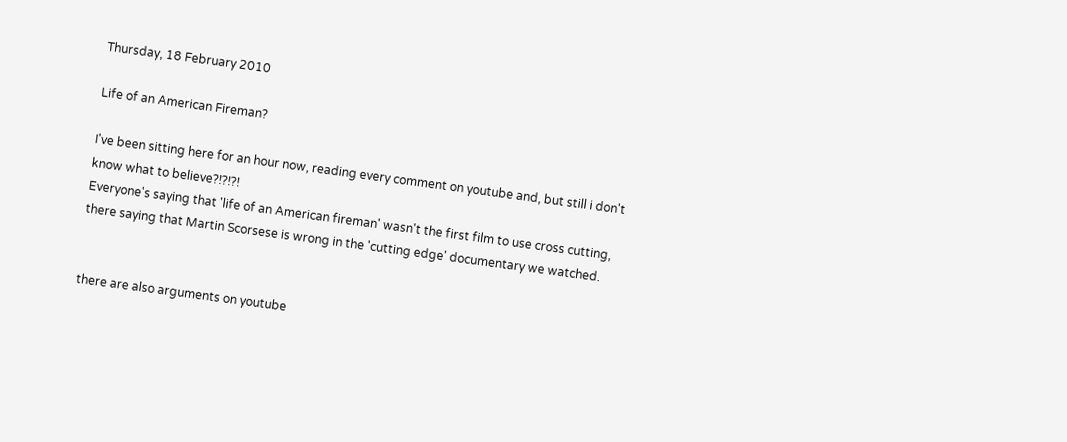Thursday, 18 February 2010

Life of an American Fireman?

I've been sitting here for an hour now, reading every comment on youtube and, but still i don't know what to believe?!?!?!
Everyone's saying that 'life of an American fireman' wasn't the first film to use cross cutting, there saying that Martin Scorsese is wrong in the 'cutting edge' documentary we watched.


there are also arguments on youtube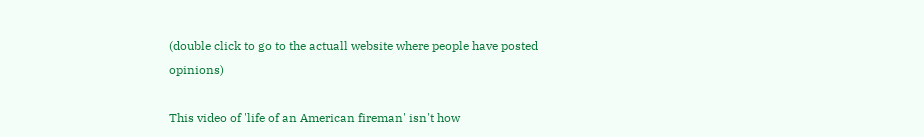(double click to go to the actuall website where people have posted opinions)

This video of 'life of an American fireman' isn't how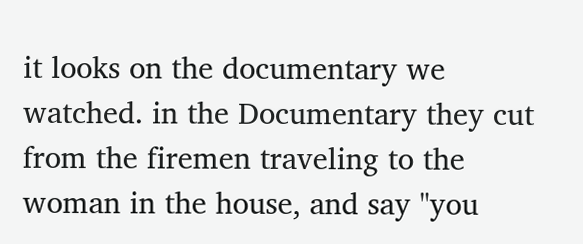it looks on the documentary we watched. in the Documentary they cut from the firemen traveling to the woman in the house, and say "you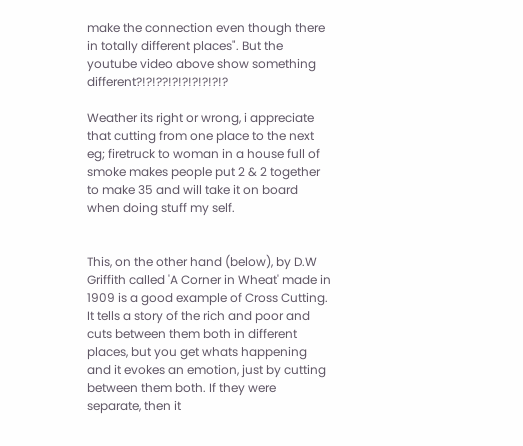make the connection even though there in totally different places". But the youtube video above show something different?!?!??!?!?!?!?!?!?

Weather its right or wrong, i appreciate that cutting from one place to the next eg; firetruck to woman in a house full of smoke makes people put 2 & 2 together to make 35 and will take it on board when doing stuff my self.


This, on the other hand (below), by D.W Griffith called 'A Corner in Wheat' made in 1909 is a good example of Cross Cutting.
It tells a story of the rich and poor and cuts between them both in different places, but you get whats happening and it evokes an emotion, just by cutting between them both. If they were separate, then it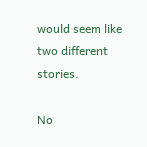would seem like two different stories.

No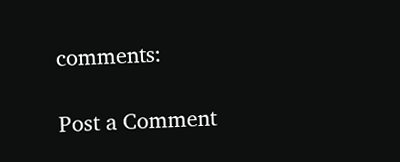comments:

Post a Comment